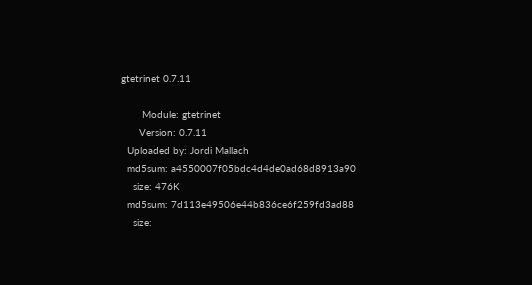gtetrinet 0.7.11

       Module: gtetrinet
      Version: 0.7.11
  Uploaded by: Jordi Mallach
  md5sum: a4550007f05bdc4d4de0ad68d8913a90
    size: 476K
  md5sum: 7d113e49506e44b836ce6f259fd3ad88
    size: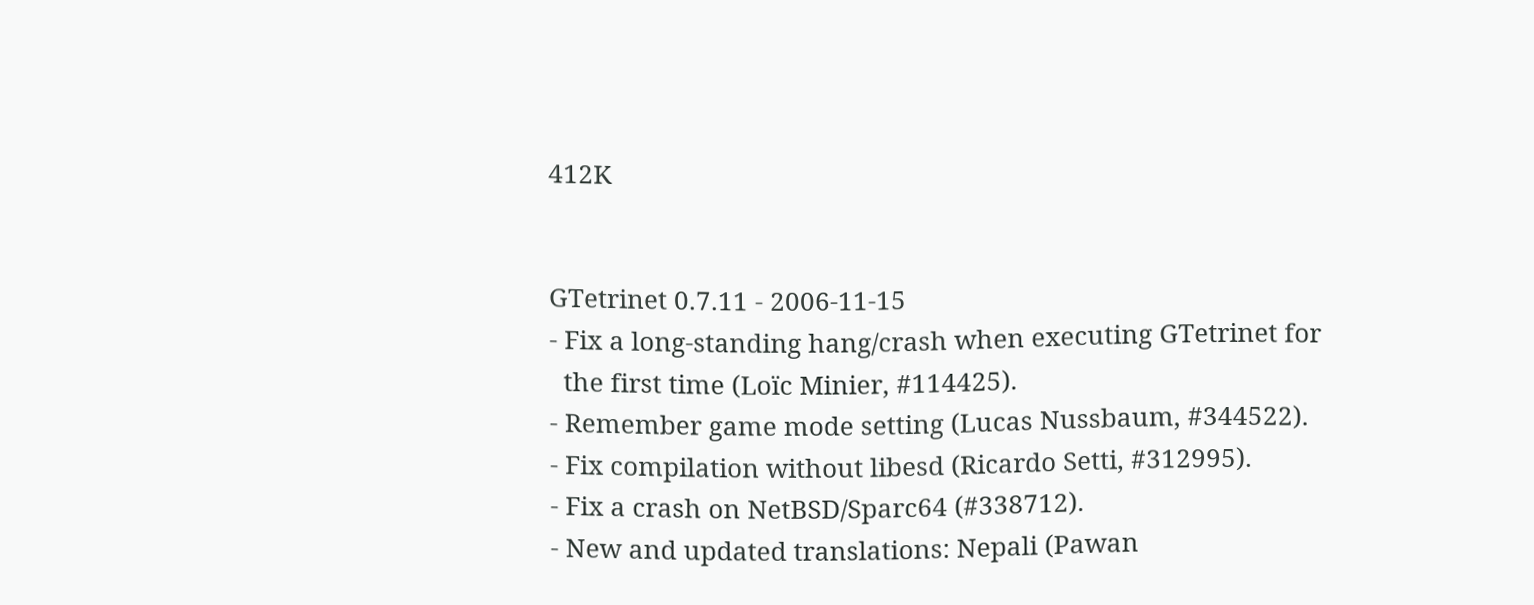412K


GTetrinet 0.7.11 - 2006-11-15
- Fix a long-standing hang/crash when executing GTetrinet for
  the first time (Loïc Minier, #114425).
- Remember game mode setting (Lucas Nussbaum, #344522).
- Fix compilation without libesd (Ricardo Setti, #312995).
- Fix a crash on NetBSD/Sparc64 (#338712).
- New and updated translations: Nepali (Pawan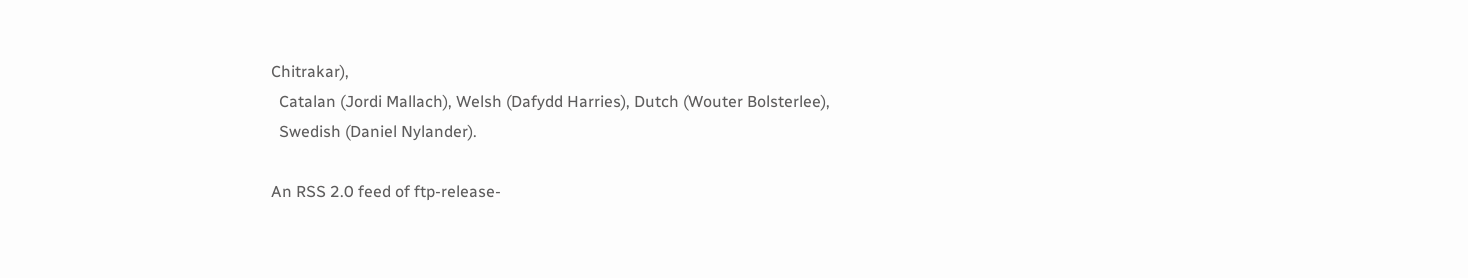Chitrakar),
  Catalan (Jordi Mallach), Welsh (Dafydd Harries), Dutch (Wouter Bolsterlee),
  Swedish (Daniel Nylander).

An RSS 2.0 feed of ftp-release-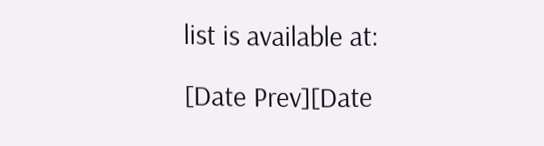list is available at:

[Date Prev][Date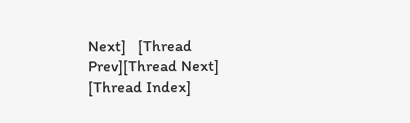Next]   [Thread Prev][Thread Next]   [Thread Index]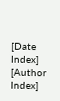[Date Index] [Author Index]